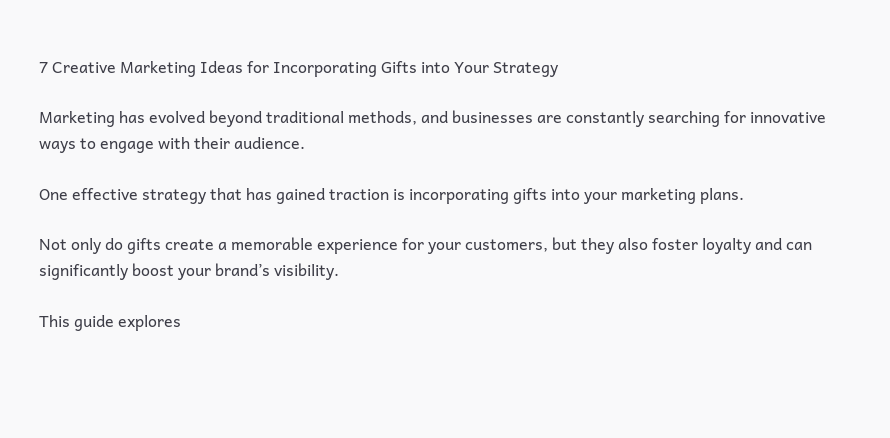7 Creative Marketing Ideas for Incorporating Gifts into Your Strategy

Marketing has evolved beyond traditional methods, and businesses are constantly searching for innovative ways to engage with their audience.

One effective strategy that has gained traction is incorporating gifts into your marketing plans.

Not only do gifts create a memorable experience for your customers, but they also foster loyalty and can significantly boost your brand’s visibility.

This guide explores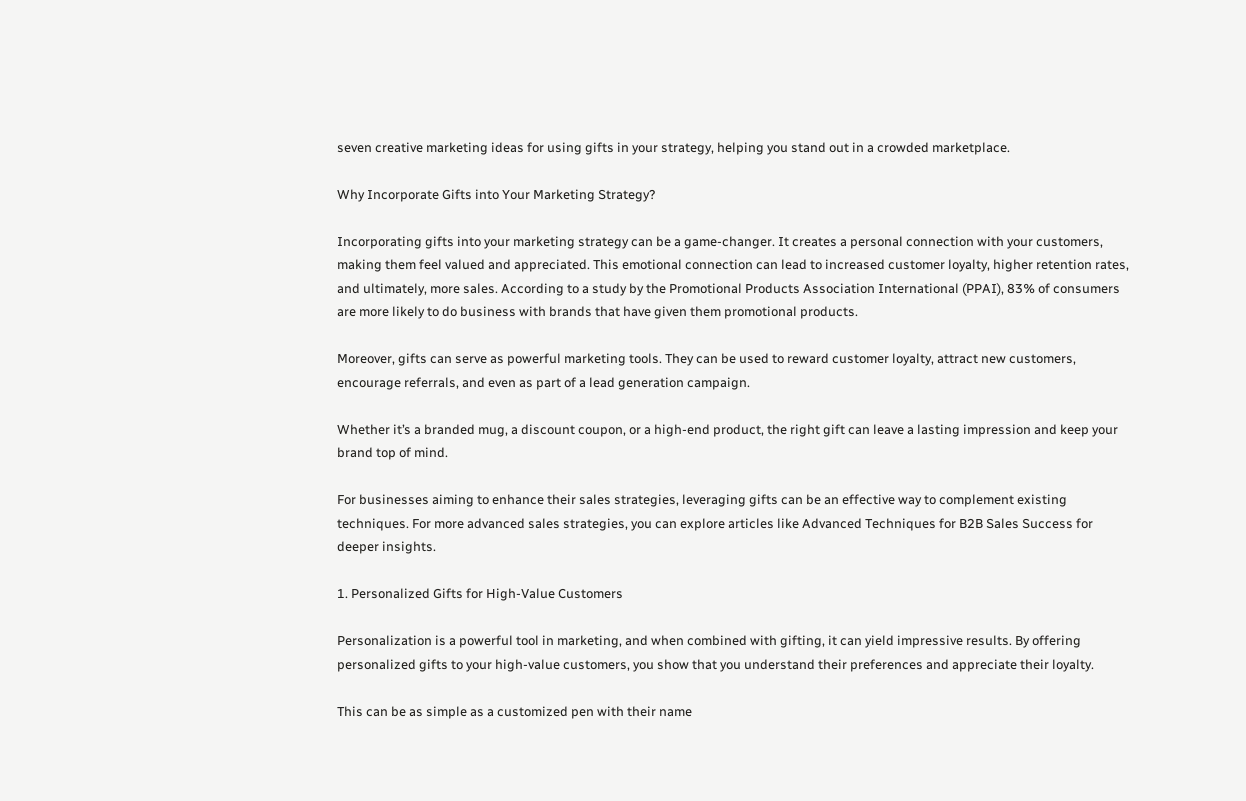seven creative marketing ideas for using gifts in your strategy, helping you stand out in a crowded marketplace.

Why Incorporate Gifts into Your Marketing Strategy?

Incorporating gifts into your marketing strategy can be a game-changer. It creates a personal connection with your customers, making them feel valued and appreciated. This emotional connection can lead to increased customer loyalty, higher retention rates, and ultimately, more sales. According to a study by the Promotional Products Association International (PPAI), 83% of consumers are more likely to do business with brands that have given them promotional products.

Moreover, gifts can serve as powerful marketing tools. They can be used to reward customer loyalty, attract new customers, encourage referrals, and even as part of a lead generation campaign.

Whether it’s a branded mug, a discount coupon, or a high-end product, the right gift can leave a lasting impression and keep your brand top of mind.

For businesses aiming to enhance their sales strategies, leveraging gifts can be an effective way to complement existing techniques. For more advanced sales strategies, you can explore articles like Advanced Techniques for B2B Sales Success for deeper insights.

1. Personalized Gifts for High-Value Customers

Personalization is a powerful tool in marketing, and when combined with gifting, it can yield impressive results. By offering personalized gifts to your high-value customers, you show that you understand their preferences and appreciate their loyalty.

This can be as simple as a customized pen with their name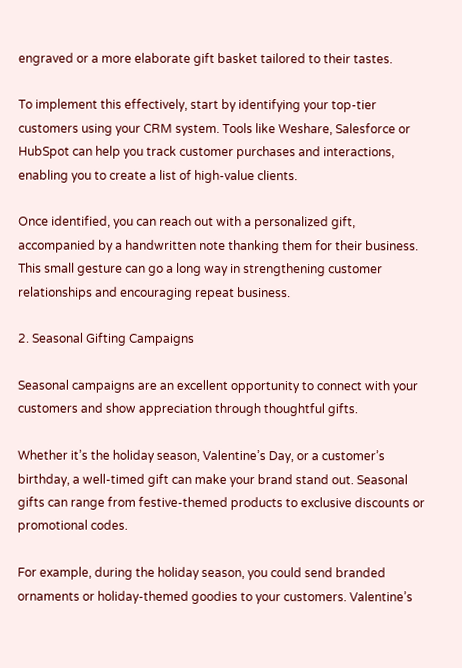engraved or a more elaborate gift basket tailored to their tastes.

To implement this effectively, start by identifying your top-tier customers using your CRM system. Tools like Weshare, Salesforce or HubSpot can help you track customer purchases and interactions, enabling you to create a list of high-value clients.

Once identified, you can reach out with a personalized gift, accompanied by a handwritten note thanking them for their business. This small gesture can go a long way in strengthening customer relationships and encouraging repeat business.

2. Seasonal Gifting Campaigns

Seasonal campaigns are an excellent opportunity to connect with your customers and show appreciation through thoughtful gifts.

Whether it’s the holiday season, Valentine’s Day, or a customer’s birthday, a well-timed gift can make your brand stand out. Seasonal gifts can range from festive-themed products to exclusive discounts or promotional codes.

For example, during the holiday season, you could send branded ornaments or holiday-themed goodies to your customers. Valentine’s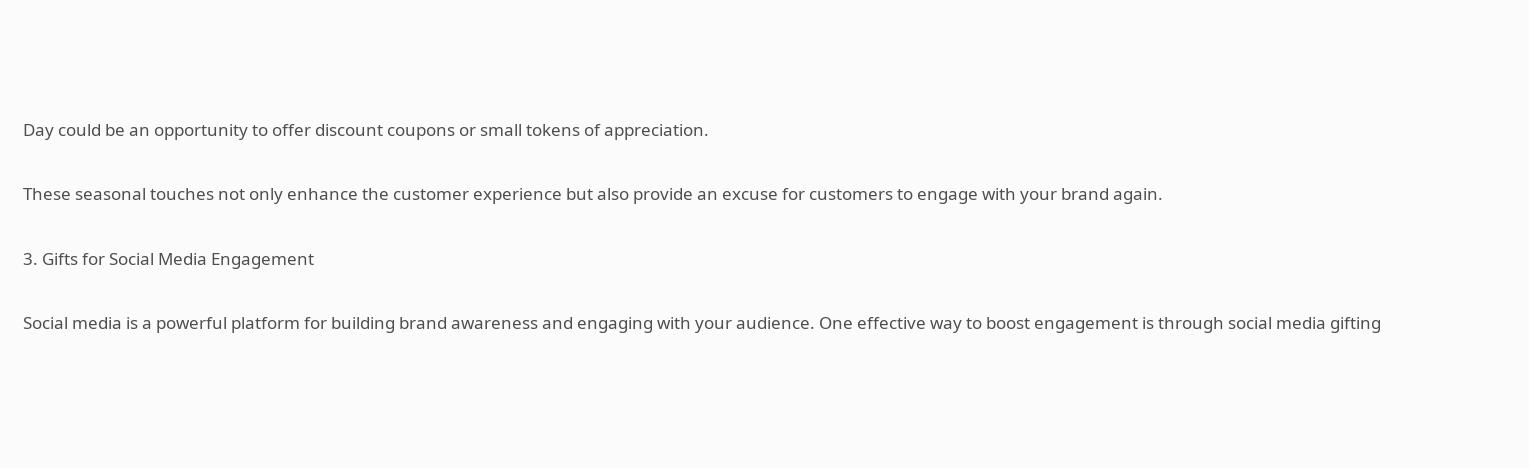Day could be an opportunity to offer discount coupons or small tokens of appreciation.

These seasonal touches not only enhance the customer experience but also provide an excuse for customers to engage with your brand again.

3. Gifts for Social Media Engagement

Social media is a powerful platform for building brand awareness and engaging with your audience. One effective way to boost engagement is through social media gifting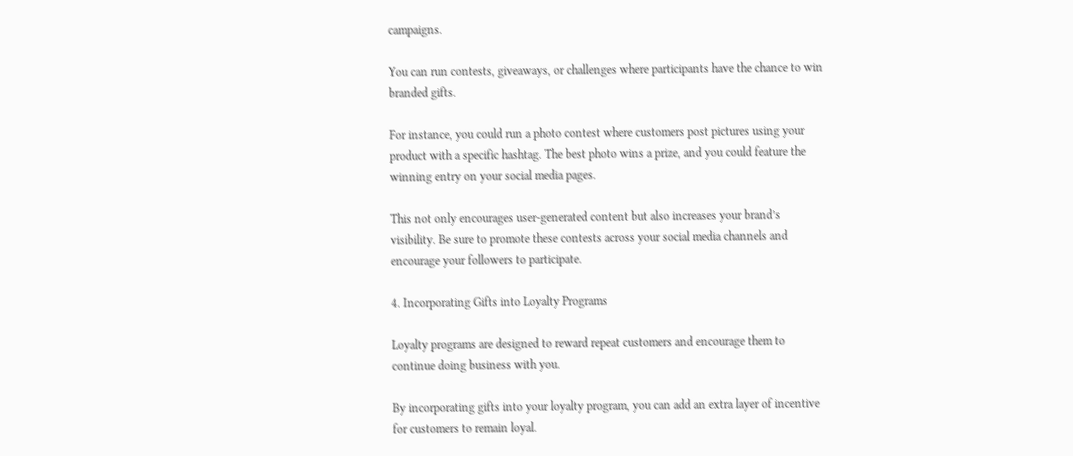campaigns.

You can run contests, giveaways, or challenges where participants have the chance to win branded gifts.

For instance, you could run a photo contest where customers post pictures using your product with a specific hashtag. The best photo wins a prize, and you could feature the winning entry on your social media pages.

This not only encourages user-generated content but also increases your brand’s visibility. Be sure to promote these contests across your social media channels and encourage your followers to participate.

4. Incorporating Gifts into Loyalty Programs

Loyalty programs are designed to reward repeat customers and encourage them to continue doing business with you.

By incorporating gifts into your loyalty program, you can add an extra layer of incentive for customers to remain loyal.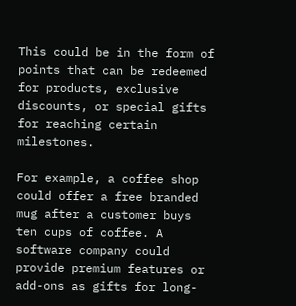This could be in the form of points that can be redeemed for products, exclusive discounts, or special gifts for reaching certain milestones.

For example, a coffee shop could offer a free branded mug after a customer buys ten cups of coffee. A software company could provide premium features or add-ons as gifts for long-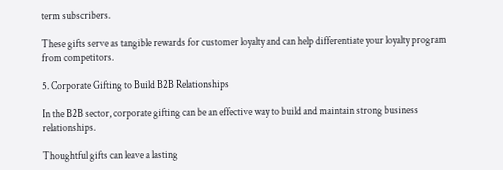term subscribers.

These gifts serve as tangible rewards for customer loyalty and can help differentiate your loyalty program from competitors.

5. Corporate Gifting to Build B2B Relationships

In the B2B sector, corporate gifting can be an effective way to build and maintain strong business relationships.

Thoughtful gifts can leave a lasting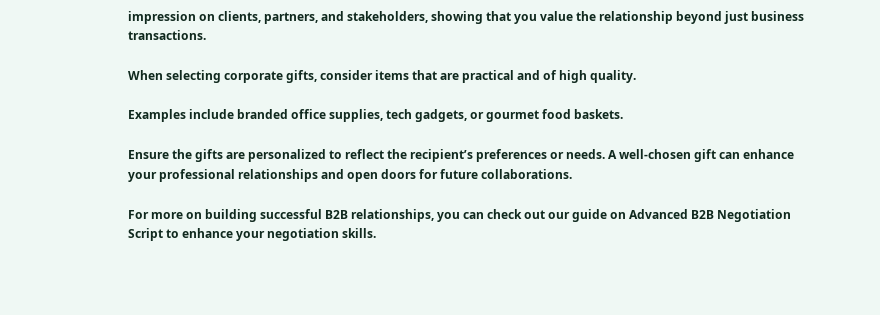impression on clients, partners, and stakeholders, showing that you value the relationship beyond just business transactions.

When selecting corporate gifts, consider items that are practical and of high quality.

Examples include branded office supplies, tech gadgets, or gourmet food baskets.

Ensure the gifts are personalized to reflect the recipient’s preferences or needs. A well-chosen gift can enhance your professional relationships and open doors for future collaborations.

For more on building successful B2B relationships, you can check out our guide on Advanced B2B Negotiation Script to enhance your negotiation skills.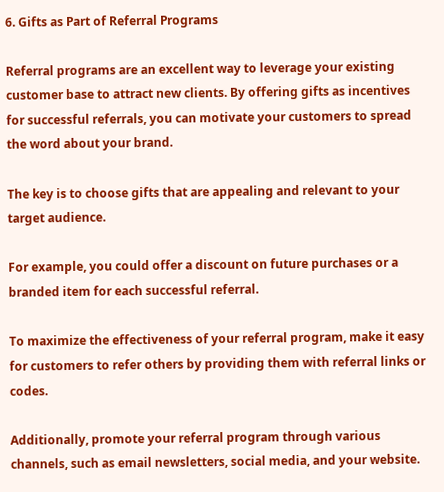6. Gifts as Part of Referral Programs

Referral programs are an excellent way to leverage your existing customer base to attract new clients. By offering gifts as incentives for successful referrals, you can motivate your customers to spread the word about your brand.

The key is to choose gifts that are appealing and relevant to your target audience.

For example, you could offer a discount on future purchases or a branded item for each successful referral.

To maximize the effectiveness of your referral program, make it easy for customers to refer others by providing them with referral links or codes.

Additionally, promote your referral program through various channels, such as email newsletters, social media, and your website.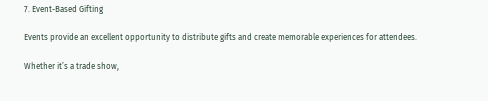7. Event-Based Gifting

Events provide an excellent opportunity to distribute gifts and create memorable experiences for attendees.

Whether it’s a trade show,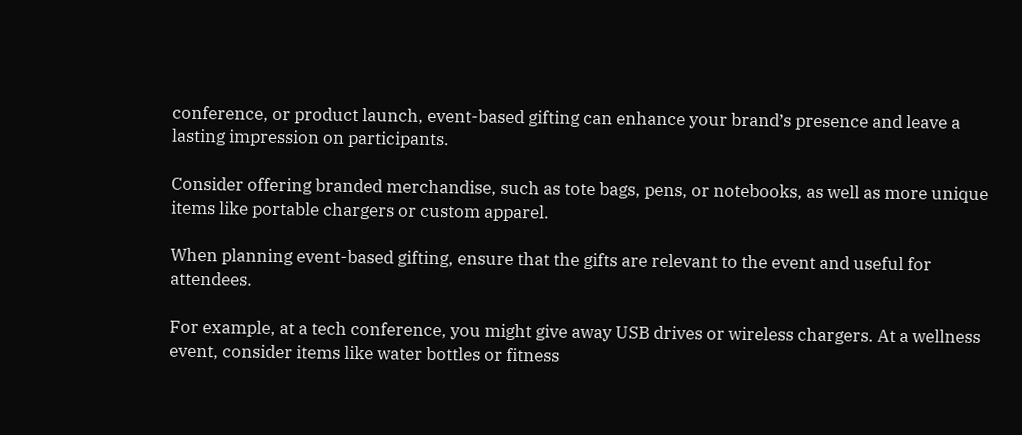conference, or product launch, event-based gifting can enhance your brand’s presence and leave a lasting impression on participants.

Consider offering branded merchandise, such as tote bags, pens, or notebooks, as well as more unique items like portable chargers or custom apparel.

When planning event-based gifting, ensure that the gifts are relevant to the event and useful for attendees.

For example, at a tech conference, you might give away USB drives or wireless chargers. At a wellness event, consider items like water bottles or fitness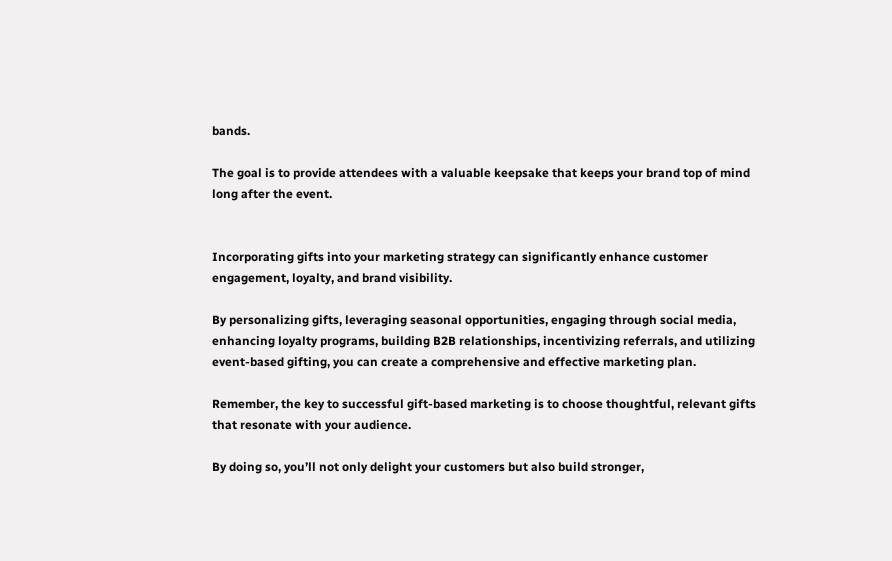bands.

The goal is to provide attendees with a valuable keepsake that keeps your brand top of mind long after the event.


Incorporating gifts into your marketing strategy can significantly enhance customer engagement, loyalty, and brand visibility.

By personalizing gifts, leveraging seasonal opportunities, engaging through social media, enhancing loyalty programs, building B2B relationships, incentivizing referrals, and utilizing event-based gifting, you can create a comprehensive and effective marketing plan.

Remember, the key to successful gift-based marketing is to choose thoughtful, relevant gifts that resonate with your audience.

By doing so, you’ll not only delight your customers but also build stronger,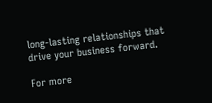long-lasting relationships that drive your business forward.

For more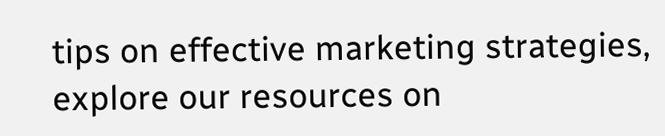tips on effective marketing strategies, explore our resources on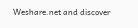Weshare.net and discover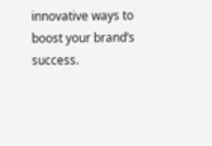innovative ways to boost your brand’s success.